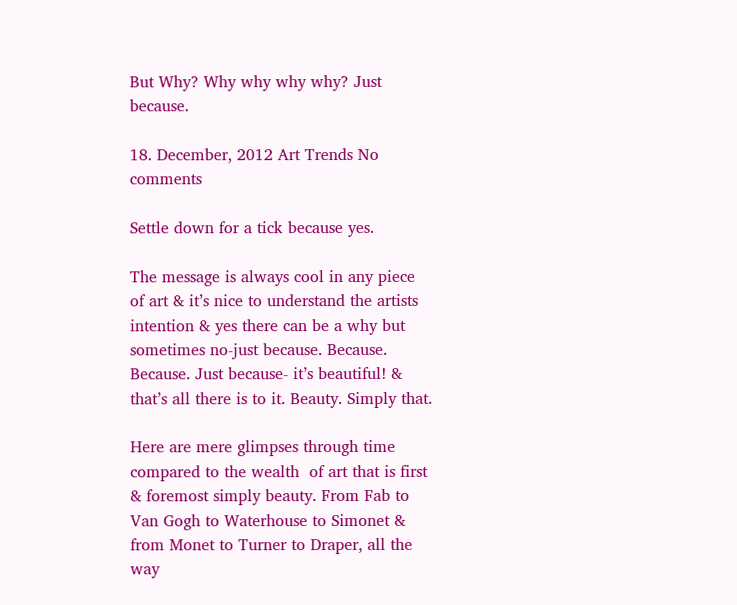But Why? Why why why why? Just because.

18. December, 2012 Art Trends No comments

Settle down for a tick because yes.

The message is always cool in any piece of art & it’s nice to understand the artists intention & yes there can be a why but sometimes no-just because. Because. Because. Just because- it’s beautiful! & that’s all there is to it. Beauty. Simply that.

Here are mere glimpses through time compared to the wealth  of art that is first & foremost simply beauty. From Fab to Van Gogh to Waterhouse to Simonet & from Monet to Turner to Draper, all the way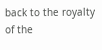back to the royalty of the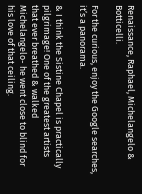Renaissance, Raphael, Michelangelo & Botticelli.

For the curious, enjoy the Google searches, it’s a panorama.

& I think the Sistine Chapel is practically pilgrimage! One of the greatest artists that ever breathed & walked Michelangelo- he went close to blind for his love of that ceiling.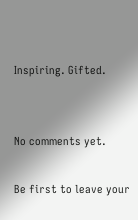Inspiring. Gifted.


No comments yet.

Be first to leave your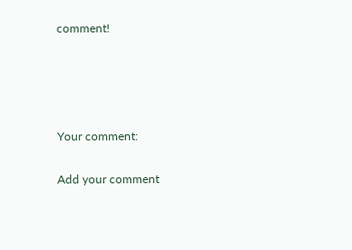comment!




Your comment:

Add your comment